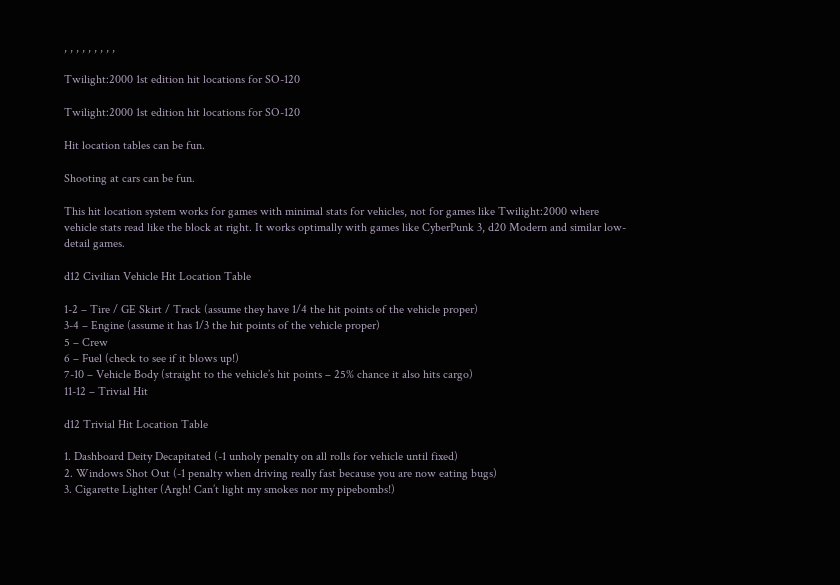, , , , , , , , ,

Twilight:2000 1st edition hit locations for SO-120

Twilight:2000 1st edition hit locations for SO-120

Hit location tables can be fun.

Shooting at cars can be fun.

This hit location system works for games with minimal stats for vehicles, not for games like Twilight:2000 where vehicle stats read like the block at right. It works optimally with games like CyberPunk 3, d20 Modern and similar low-detail games.

d12 Civilian Vehicle Hit Location Table

1-2 – Tire / GE Skirt / Track (assume they have 1/4 the hit points of the vehicle proper)
3-4 – Engine (assume it has 1/3 the hit points of the vehicle proper)
5 – Crew
6 – Fuel (check to see if it blows up!)
7-10 – Vehicle Body (straight to the vehicle’s hit points – 25% chance it also hits cargo)
11-12 – Trivial Hit

d12 Trivial Hit Location Table

1. Dashboard Deity Decapitated (-1 unholy penalty on all rolls for vehicle until fixed)
2. Windows Shot Out (-1 penalty when driving really fast because you are now eating bugs)
3. Cigarette Lighter (Argh! Can’t light my smokes nor my pipebombs!)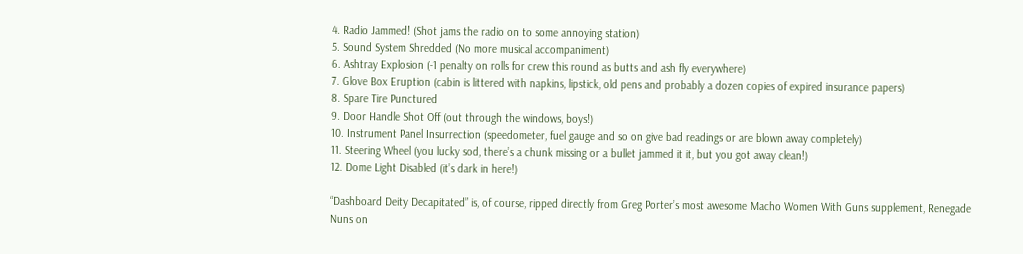4. Radio Jammed! (Shot jams the radio on to some annoying station)
5. Sound System Shredded (No more musical accompaniment)
6. Ashtray Explosion (-1 penalty on rolls for crew this round as butts and ash fly everywhere)
7. Glove Box Eruption (cabin is littered with napkins, lipstick, old pens and probably a dozen copies of expired insurance papers)
8. Spare Tire Punctured
9. Door Handle Shot Off (out through the windows, boys!)
10. Instrument Panel Insurrection (speedometer, fuel gauge and so on give bad readings or are blown away completely)
11. Steering Wheel (you lucky sod, there’s a chunk missing or a bullet jammed it it, but you got away clean!)
12. Dome Light Disabled (it’s dark in here!)

“Dashboard Deity Decapitated” is, of course, ripped directly from Greg Porter’s most awesome Macho Women With Guns supplement, Renegade Nuns on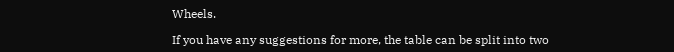Wheels.

If you have any suggestions for more, the table can be split into two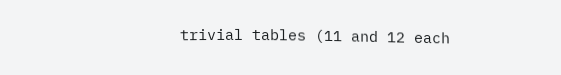trivial tables (11 and 12 each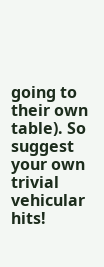going to their own table). So suggest your own trivial vehicular hits!